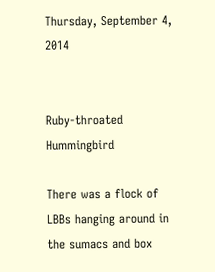Thursday, September 4, 2014


Ruby-throated Hummingbird

There was a flock of LBBs hanging around in the sumacs and box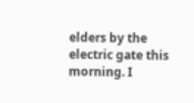elders by the electric gate this morning. I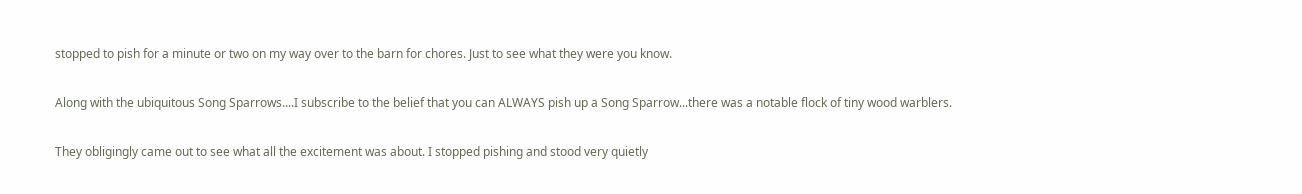stopped to pish for a minute or two on my way over to the barn for chores. Just to see what they were you know.

Along with the ubiquitous Song Sparrows....I subscribe to the belief that you can ALWAYS pish up a Song Sparrow...there was a notable flock of tiny wood warblers.

They obligingly came out to see what all the excitement was about. I stopped pishing and stood very quietly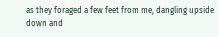as they foraged a few feet from me, dangling upside down and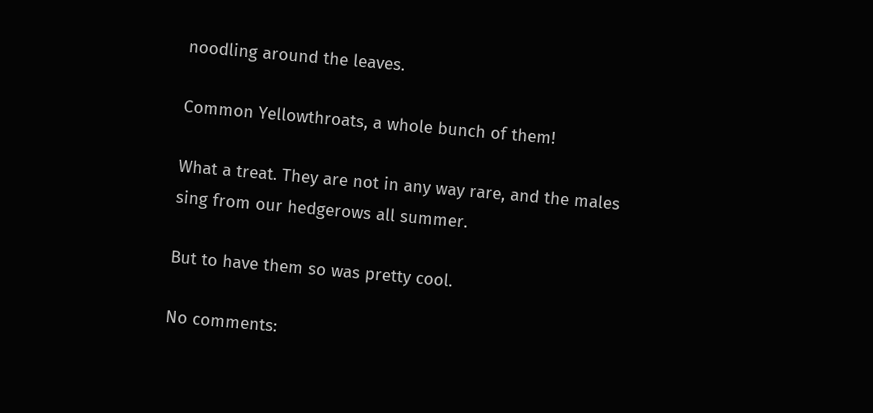noodling around the leaves.

Common Yellowthroats, a whole bunch of them!

What a treat. They are not in any way rare, and the males sing from our hedgerows all summer.

But to have them so was pretty cool.

No comments: